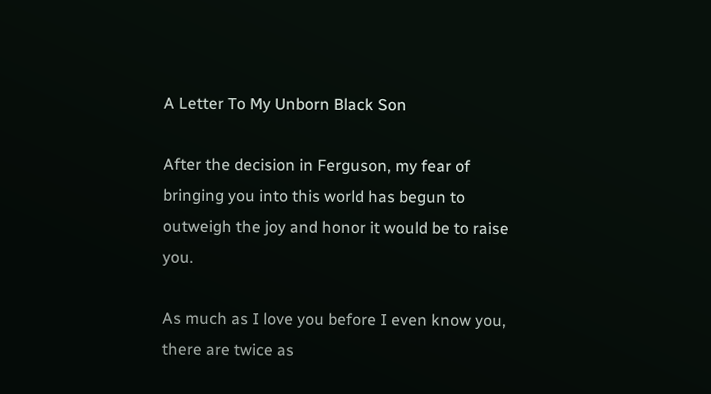A Letter To My Unborn Black Son

After the decision in Ferguson, my fear of bringing you into this world has begun to outweigh the joy and honor it would be to raise you.

As much as I love you before I even know you, there are twice as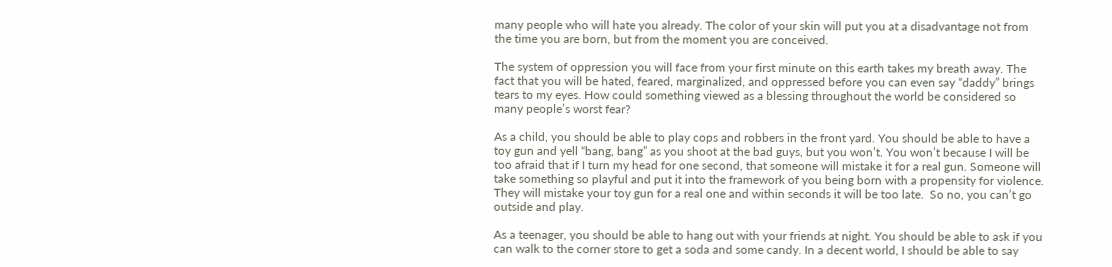many people who will hate you already. The color of your skin will put you at a disadvantage not from the time you are born, but from the moment you are conceived.

The system of oppression you will face from your first minute on this earth takes my breath away. The fact that you will be hated, feared, marginalized, and oppressed before you can even say “daddy” brings tears to my eyes. How could something viewed as a blessing throughout the world be considered so many people’s worst fear?

As a child, you should be able to play cops and robbers in the front yard. You should be able to have a toy gun and yell “bang, bang” as you shoot at the bad guys, but you won’t. You won’t because I will be too afraid that if I turn my head for one second, that someone will mistake it for a real gun. Someone will take something so playful and put it into the framework of you being born with a propensity for violence. They will mistake your toy gun for a real one and within seconds it will be too late.  So no, you can’t go outside and play.

As a teenager, you should be able to hang out with your friends at night. You should be able to ask if you can walk to the corner store to get a soda and some candy. In a decent world, I should be able to say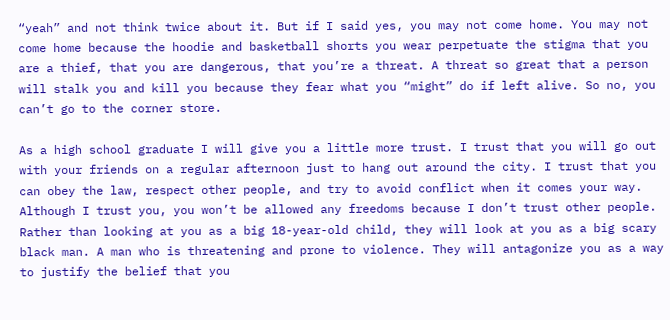“yeah” and not think twice about it. But if I said yes, you may not come home. You may not come home because the hoodie and basketball shorts you wear perpetuate the stigma that you are a thief, that you are dangerous, that you’re a threat. A threat so great that a person will stalk you and kill you because they fear what you “might” do if left alive. So no, you can’t go to the corner store.

As a high school graduate I will give you a little more trust. I trust that you will go out with your friends on a regular afternoon just to hang out around the city. I trust that you can obey the law, respect other people, and try to avoid conflict when it comes your way. Although I trust you, you won’t be allowed any freedoms because I don’t trust other people. Rather than looking at you as a big 18-year-old child, they will look at you as a big scary black man. A man who is threatening and prone to violence. They will antagonize you as a way to justify the belief that you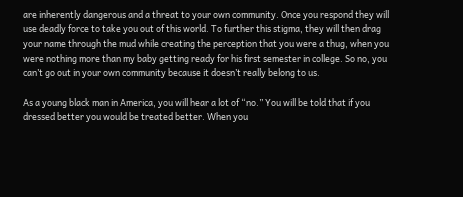are inherently dangerous and a threat to your own community. Once you respond they will use deadly force to take you out of this world. To further this stigma, they will then drag your name through the mud while creating the perception that you were a thug, when you were nothing more than my baby getting ready for his first semester in college. So no, you can’t go out in your own community because it doesn’t really belong to us.

As a young black man in America, you will hear a lot of “no.” You will be told that if you dressed better you would be treated better. When you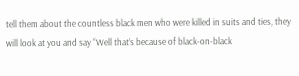tell them about the countless black men who were killed in suits and ties, they will look at you and say “Well that’s because of black-on-black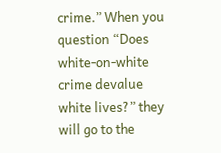crime.” When you question “Does white-on-white crime devalue white lives?” they will go to the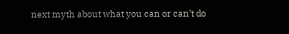next myth about what you can or can’t do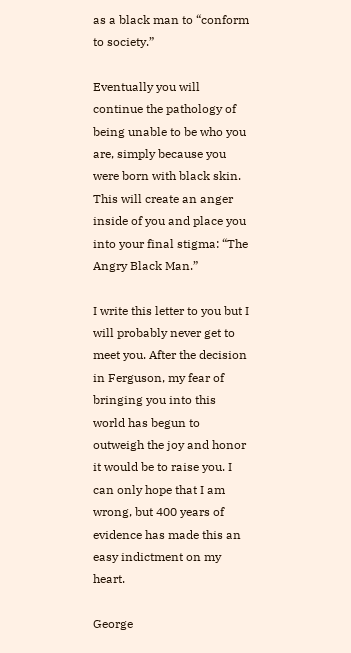as a black man to “conform to society.”

Eventually you will continue the pathology of being unable to be who you are, simply because you were born with black skin. This will create an anger inside of you and place you into your final stigma: “The Angry Black Man.”

I write this letter to you but I will probably never get to meet you. After the decision in Ferguson, my fear of bringing you into this world has begun to outweigh the joy and honor it would be to raise you. I can only hope that I am wrong, but 400 years of evidence has made this an easy indictment on my heart.

George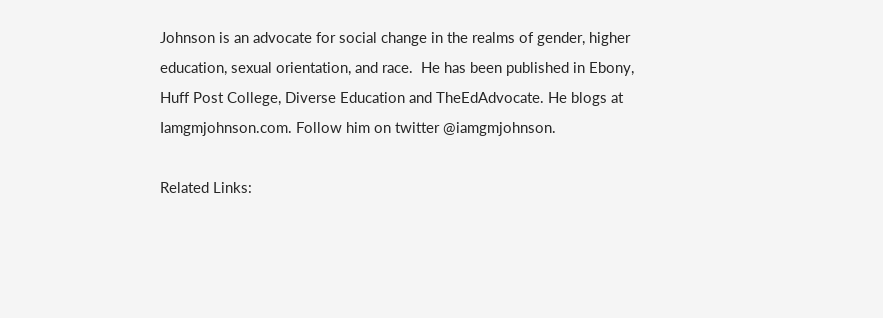Johnson is an advocate for social change in the realms of gender, higher education, sexual orientation, and race.  He has been published in Ebony, Huff Post College, Diverse Education and TheEdAdvocate. He blogs at Iamgmjohnson.com. Follow him on twitter @iamgmjohnson.

Related Links: